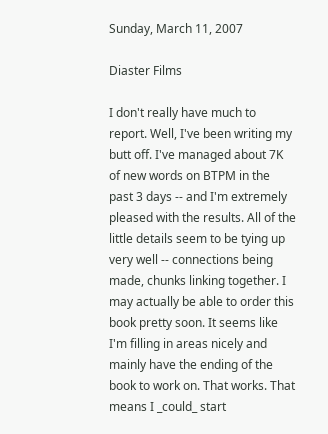Sunday, March 11, 2007

Diaster Films

I don't really have much to report. Well, I've been writing my butt off. I've managed about 7K of new words on BTPM in the past 3 days -- and I'm extremely pleased with the results. All of the little details seem to be tying up very well -- connections being made, chunks linking together. I may actually be able to order this book pretty soon. It seems like I'm filling in areas nicely and mainly have the ending of the book to work on. That works. That means I _could_ start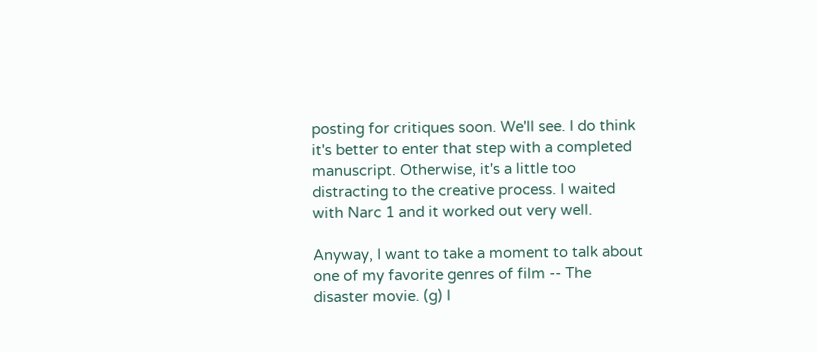posting for critiques soon. We'll see. I do think it's better to enter that step with a completed manuscript. Otherwise, it's a little too distracting to the creative process. I waited with Narc 1 and it worked out very well.

Anyway, I want to take a moment to talk about one of my favorite genres of film -- The disaster movie. (g) I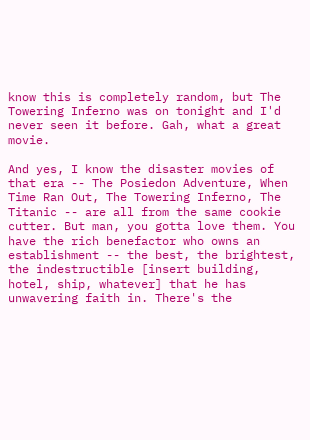know this is completely random, but The Towering Inferno was on tonight and I'd never seen it before. Gah, what a great movie.

And yes, I know the disaster movies of that era -- The Posiedon Adventure, When Time Ran Out, The Towering Inferno, The Titanic -- are all from the same cookie cutter. But man, you gotta love them. You have the rich benefactor who owns an establishment -- the best, the brightest, the indestructible [insert building, hotel, ship, whatever] that he has unwavering faith in. There's the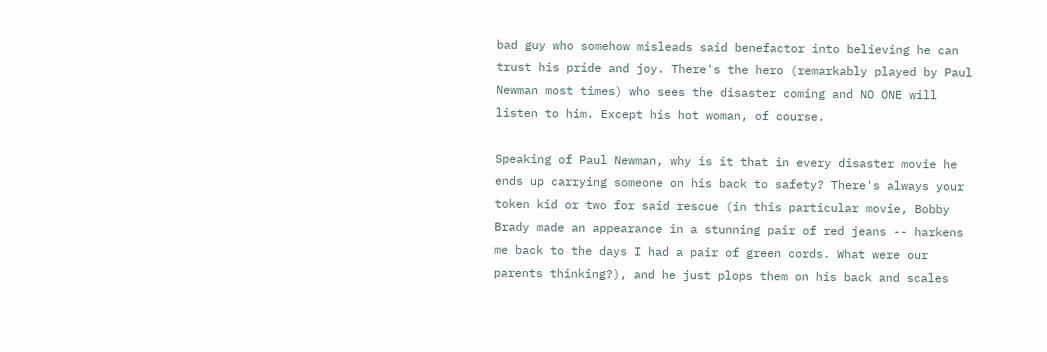bad guy who somehow misleads said benefactor into believing he can trust his pride and joy. There's the hero (remarkably played by Paul Newman most times) who sees the disaster coming and NO ONE will listen to him. Except his hot woman, of course.

Speaking of Paul Newman, why is it that in every disaster movie he ends up carrying someone on his back to safety? There's always your token kid or two for said rescue (in this particular movie, Bobby Brady made an appearance in a stunning pair of red jeans -- harkens me back to the days I had a pair of green cords. What were our parents thinking?), and he just plops them on his back and scales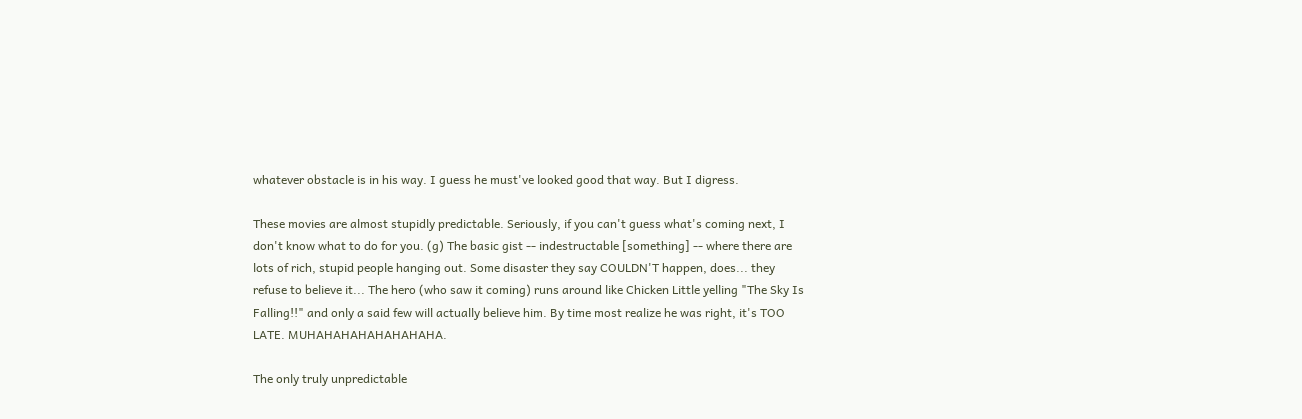whatever obstacle is in his way. I guess he must've looked good that way. But I digress.

These movies are almost stupidly predictable. Seriously, if you can't guess what's coming next, I don't know what to do for you. (g) The basic gist -- indestructable [something] -- where there are lots of rich, stupid people hanging out. Some disaster they say COULDN'T happen, does... they refuse to believe it... The hero (who saw it coming) runs around like Chicken Little yelling "The Sky Is Falling!!" and only a said few will actually believe him. By time most realize he was right, it's TOO LATE. MUHAHAHAHAHAHAHAHA.

The only truly unpredictable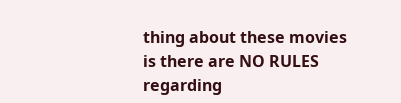thing about these movies is there are NO RULES regarding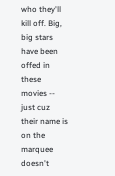who they'll kill off. Big, big stars have been offed in these movies -- just cuz their name is on the marquee doesn't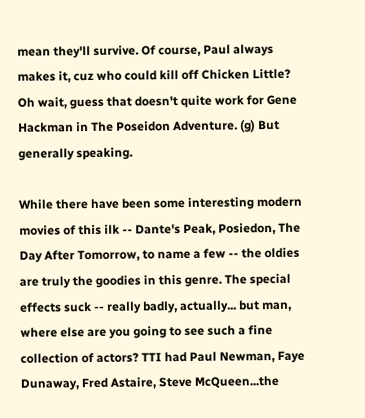mean they'll survive. Of course, Paul always makes it, cuz who could kill off Chicken Little? Oh wait, guess that doesn't quite work for Gene Hackman in The Poseidon Adventure. (g) But generally speaking.

While there have been some interesting modern movies of this ilk -- Dante's Peak, Posiedon, The Day After Tomorrow, to name a few -- the oldies are truly the goodies in this genre. The special effects suck -- really badly, actually... but man, where else are you going to see such a fine collection of actors? TTI had Paul Newman, Faye Dunaway, Fred Astaire, Steve McQueen...the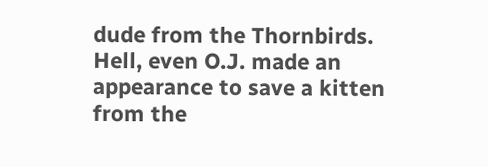dude from the Thornbirds. Hell, even O.J. made an appearance to save a kitten from the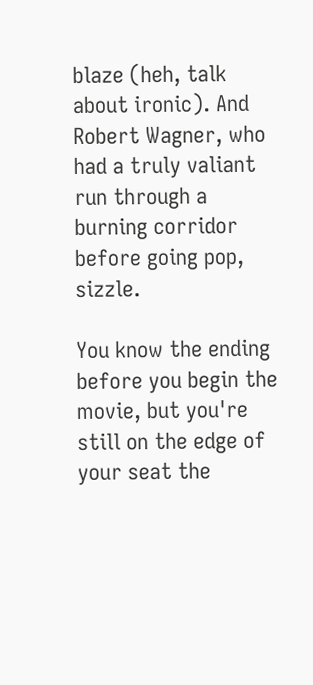blaze (heh, talk about ironic). And Robert Wagner, who had a truly valiant run through a burning corridor before going pop, sizzle.

You know the ending before you begin the movie, but you're still on the edge of your seat the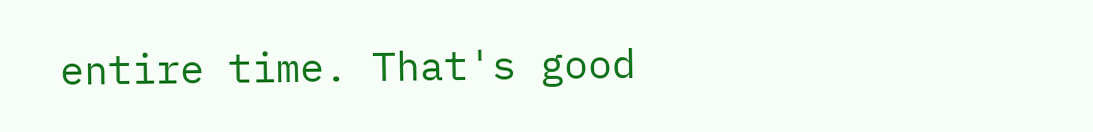entire time. That's good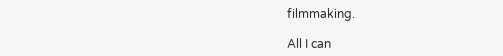filmmaking.

All I can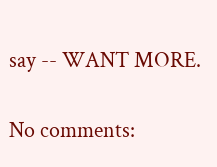say -- WANT MORE.

No comments: